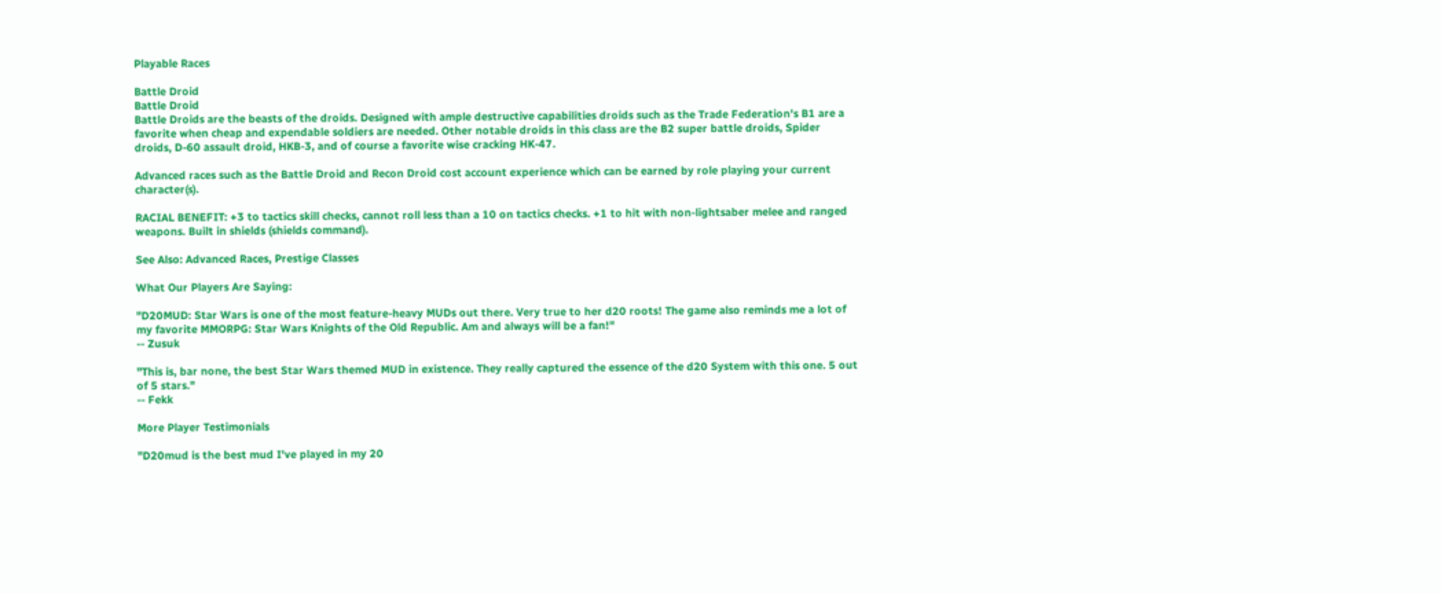Playable Races

Battle Droid
Battle Droid
Battle Droids are the beasts of the droids. Designed with ample destructive capabilities droids such as the Trade Federation's B1 are a favorite when cheap and expendable soldiers are needed. Other notable droids in this class are the B2 super battle droids, Spider droids, D-60 assault droid, HKB-3, and of course a favorite wise cracking HK-47.

Advanced races such as the Battle Droid and Recon Droid cost account experience which can be earned by role playing your current character(s).

RACIAL BENEFIT: +3 to tactics skill checks, cannot roll less than a 10 on tactics checks. +1 to hit with non-lightsaber melee and ranged weapons. Built in shields (shields command).

See Also: Advanced Races, Prestige Classes

What Our Players Are Saying:

"D20MUD: Star Wars is one of the most feature-heavy MUDs out there. Very true to her d20 roots! The game also reminds me a lot of my favorite MMORPG: Star Wars Knights of the Old Republic. Am and always will be a fan!"
-- Zusuk

"This is, bar none, the best Star Wars themed MUD in existence. They really captured the essence of the d20 System with this one. 5 out of 5 stars."
-- Fekk

More Player Testimonials

"D20mud is the best mud I've played in my 20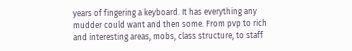years of fingering a keyboard. It has everything any mudder could want and then some. From pvp to rich and interesting areas, mobs, class structure, to staff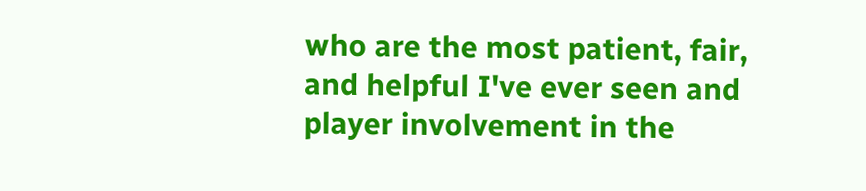who are the most patient, fair, and helpful I've ever seen and player involvement in the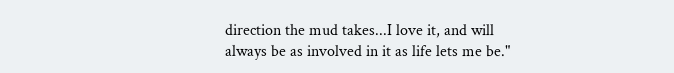direction the mud takes...I love it, and will always be as involved in it as life lets me be."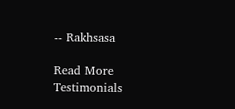-- Rakhsasa

Read More Testimonials